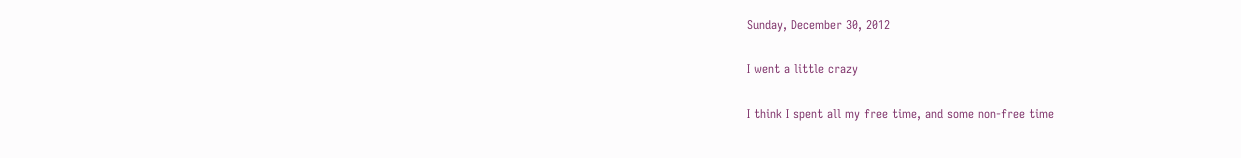Sunday, December 30, 2012

I went a little crazy

I think I spent all my free time, and some non-free time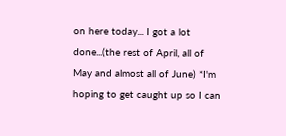on here today... I got a lot done...(the rest of April, all of May and almost all of June) *I'm hoping to get caught up so I can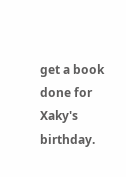get a book done for Xaky's birthday.